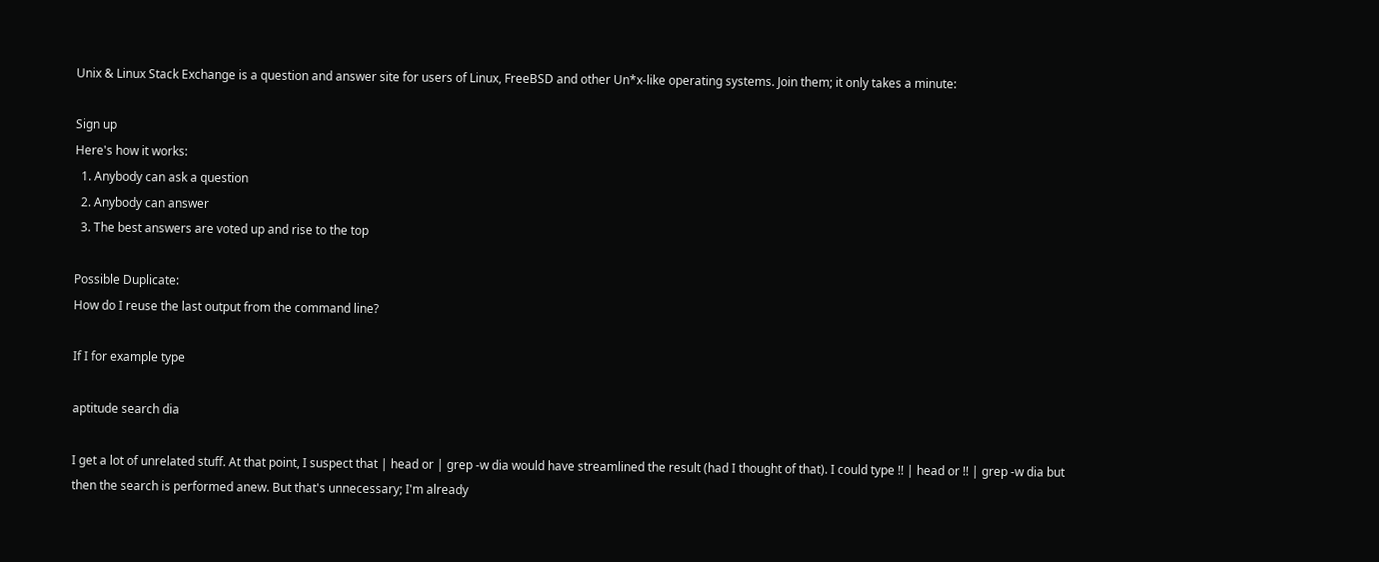Unix & Linux Stack Exchange is a question and answer site for users of Linux, FreeBSD and other Un*x-like operating systems. Join them; it only takes a minute:

Sign up
Here's how it works:
  1. Anybody can ask a question
  2. Anybody can answer
  3. The best answers are voted up and rise to the top

Possible Duplicate:
How do I reuse the last output from the command line?

If I for example type

aptitude search dia

I get a lot of unrelated stuff. At that point, I suspect that | head or | grep -w dia would have streamlined the result (had I thought of that). I could type !! | head or !! | grep -w dia but then the search is performed anew. But that's unnecessary; I'm already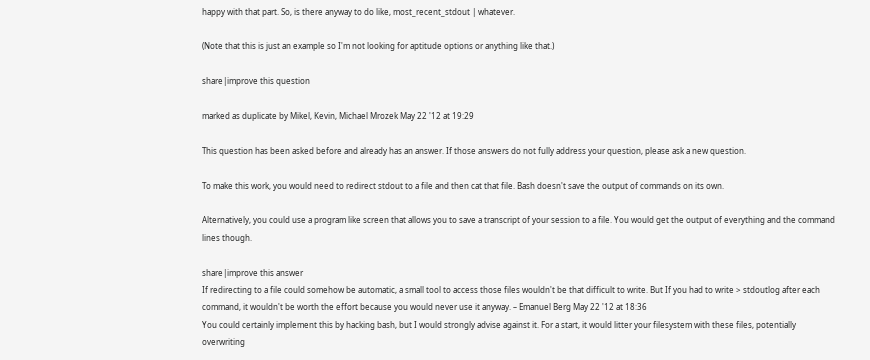happy with that part. So, is there anyway to do like, most_recent_stdout | whatever.

(Note that this is just an example so I'm not looking for aptitude options or anything like that.)

share|improve this question

marked as duplicate by Mikel, Kevin, Michael Mrozek May 22 '12 at 19:29

This question has been asked before and already has an answer. If those answers do not fully address your question, please ask a new question.

To make this work, you would need to redirect stdout to a file and then cat that file. Bash doesn't save the output of commands on its own.

Alternatively, you could use a program like screen that allows you to save a transcript of your session to a file. You would get the output of everything and the command lines though.

share|improve this answer
If redirecting to a file could somehow be automatic, a small tool to access those files wouldn't be that difficult to write. But If you had to write > stdoutlog after each command, it wouldn't be worth the effort because you would never use it anyway. – Emanuel Berg May 22 '12 at 18:36
You could certainly implement this by hacking bash, but I would strongly advise against it. For a start, it would litter your filesystem with these files, potentially overwriting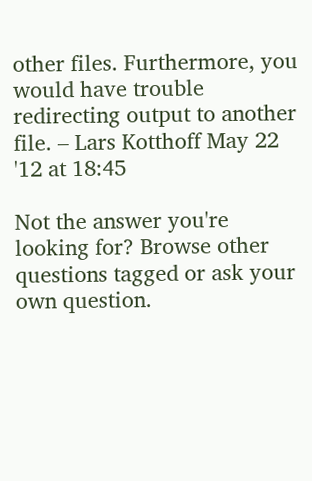other files. Furthermore, you would have trouble redirecting output to another file. – Lars Kotthoff May 22 '12 at 18:45

Not the answer you're looking for? Browse other questions tagged or ask your own question.